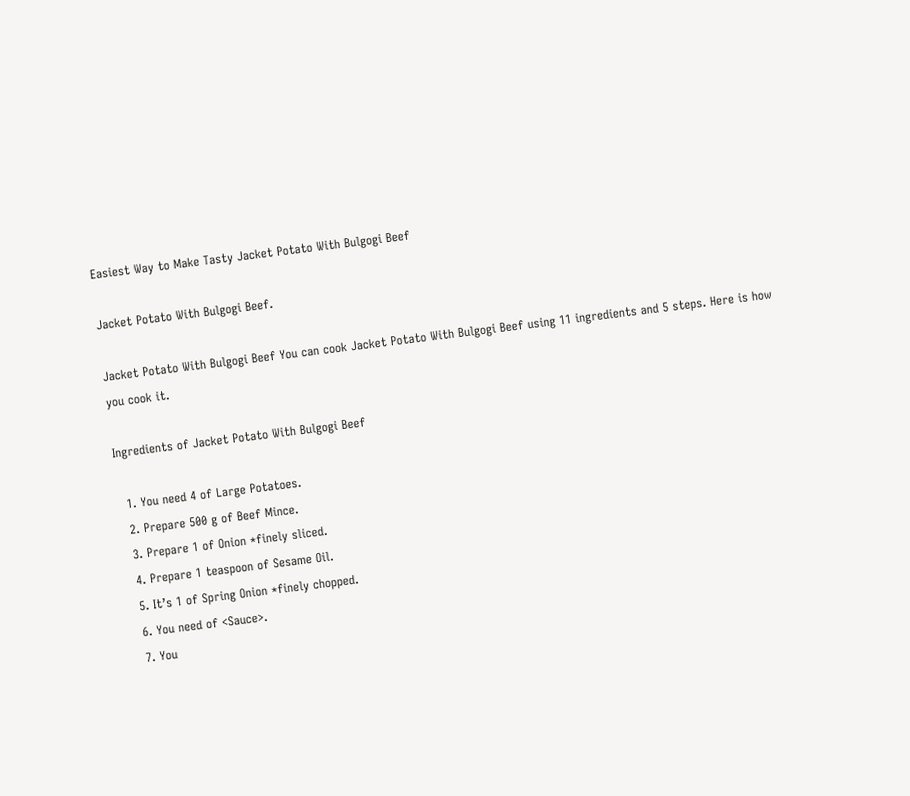Easiest Way to Make Tasty Jacket Potato With Bulgogi Beef

Jacket Potato With Bulgogi Beef.

Jacket Potato With Bulgogi Beef You can cook Jacket Potato With Bulgogi Beef using 11 ingredients and 5 steps. Here is how you cook it.

Ingredients of Jacket Potato With Bulgogi Beef

  1. You need 4 of Large Potatoes.
  2. Prepare 500 g of Beef Mince.
  3. Prepare 1 of Onion *finely sliced.
  4. Prepare 1 teaspoon of Sesame Oil.
  5. It’s 1 of Spring Onion *finely chopped.
  6. You need of <Sauce>.
  7. You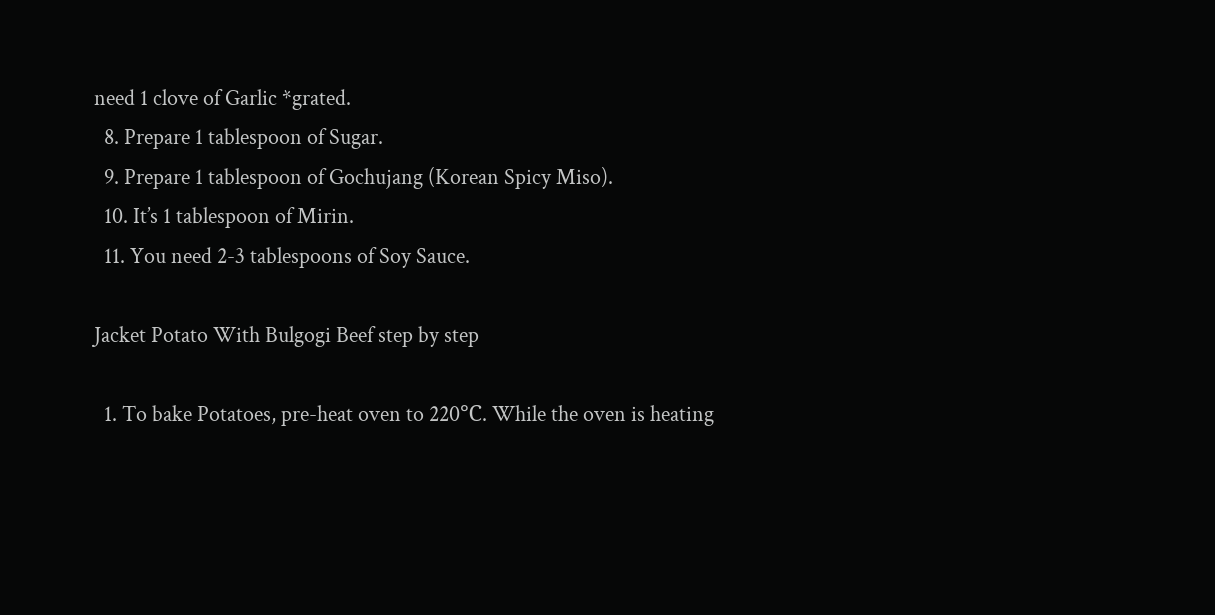need 1 clove of Garlic *grated.
  8. Prepare 1 tablespoon of Sugar.
  9. Prepare 1 tablespoon of Gochujang (Korean Spicy Miso).
  10. It’s 1 tablespoon of Mirin.
  11. You need 2-3 tablespoons of Soy Sauce.

Jacket Potato With Bulgogi Beef step by step

  1. To bake Potatoes, pre-heat oven to 220℃. While the oven is heating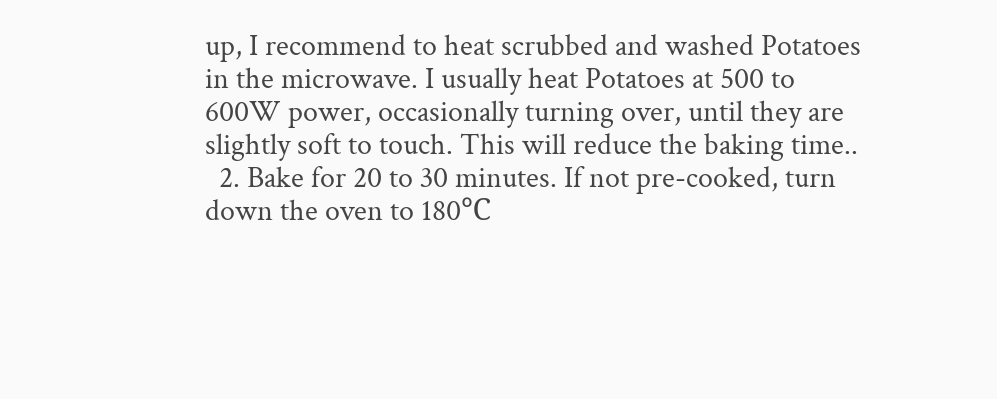up, I recommend to heat scrubbed and washed Potatoes in the microwave. I usually heat Potatoes at 500 to 600W power, occasionally turning over, until they are slightly soft to touch. This will reduce the baking time..
  2. Bake for 20 to 30 minutes. If not pre-cooked, turn down the oven to 180℃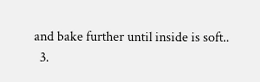and bake further until inside is soft..
  3.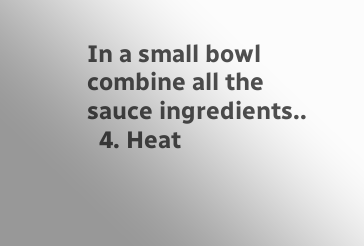In a small bowl combine all the sauce ingredients..
  4. Heat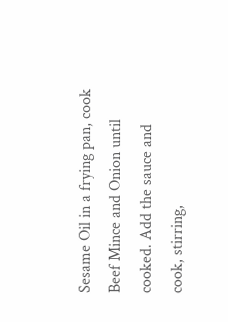Sesame Oil in a frying pan, cook Beef Mince and Onion until cooked. Add the sauce and cook, stirring,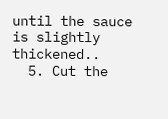until the sauce is slightly thickened..
  5. Cut the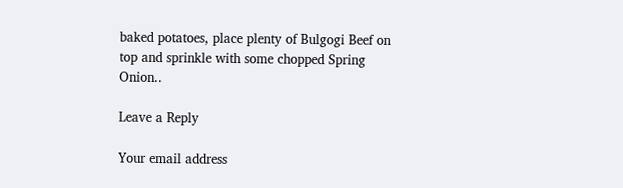baked potatoes, place plenty of Bulgogi Beef on top and sprinkle with some chopped Spring Onion..

Leave a Reply

Your email address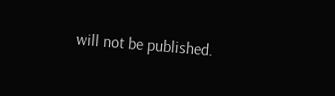will not be published.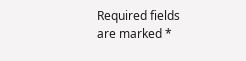Required fields are marked *